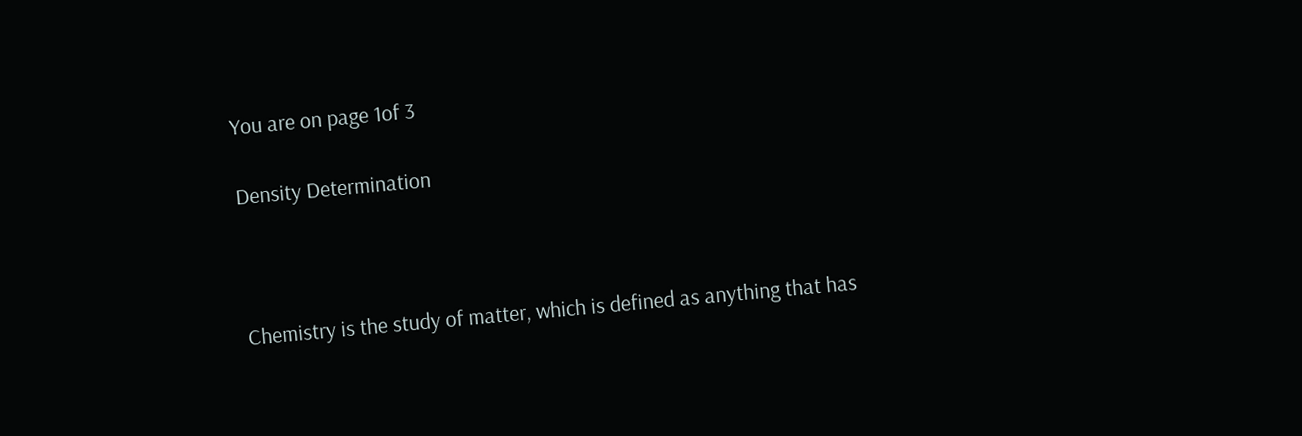You are on page 1of 3

Density Determination



Chemistry is the study of matter, which is defined as anything that has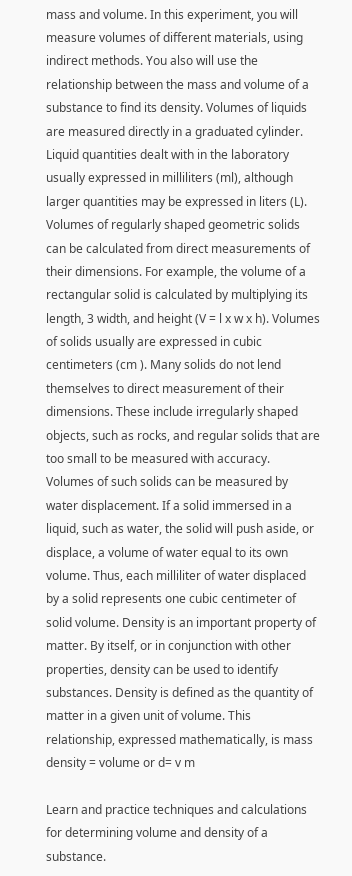mass and volume. In this experiment, you will measure volumes of different materials, using indirect methods. You also will use the relationship between the mass and volume of a substance to find its density. Volumes of liquids are measured directly in a graduated cylinder. Liquid quantities dealt with in the laboratory usually expressed in milliliters (ml), although larger quantities may be expressed in liters (L). Volumes of regularly shaped geometric solids can be calculated from direct measurements of their dimensions. For example, the volume of a rectangular solid is calculated by multiplying its length, 3 width, and height (V = l x w x h). Volumes of solids usually are expressed in cubic centimeters (cm ). Many solids do not lend themselves to direct measurement of their dimensions. These include irregularly shaped objects, such as rocks, and regular solids that are too small to be measured with accuracy. Volumes of such solids can be measured by water displacement. If a solid immersed in a liquid, such as water, the solid will push aside, or displace, a volume of water equal to its own volume. Thus, each milliliter of water displaced by a solid represents one cubic centimeter of solid volume. Density is an important property of matter. By itself, or in conjunction with other properties, density can be used to identify substances. Density is defined as the quantity of matter in a given unit of volume. This relationship, expressed mathematically, is mass density = volume or d= v m

Learn and practice techniques and calculations for determining volume and density of a substance.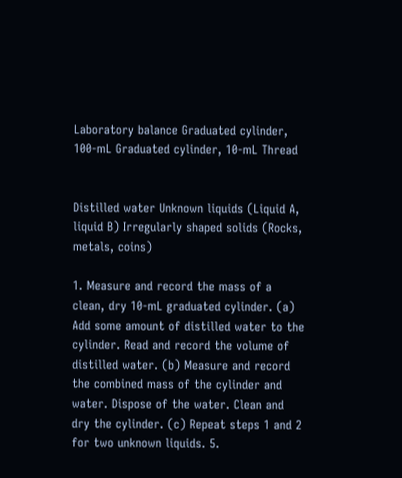Laboratory balance Graduated cylinder, 100-mL Graduated cylinder, 10-mL Thread


Distilled water Unknown liquids (Liquid A, liquid B) Irregularly shaped solids (Rocks, metals, coins)

1. Measure and record the mass of a clean, dry 10-mL graduated cylinder. (a) Add some amount of distilled water to the cylinder. Read and record the volume of distilled water. (b) Measure and record the combined mass of the cylinder and water. Dispose of the water. Clean and dry the cylinder. (c) Repeat steps 1 and 2 for two unknown liquids. 5.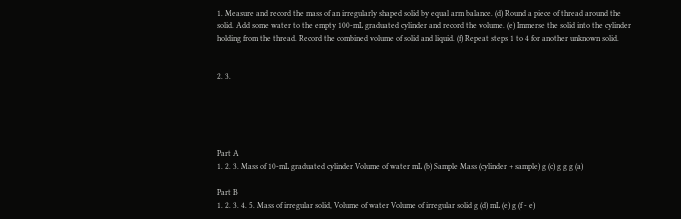1. Measure and record the mass of an irregularly shaped solid by equal arm balance. (d) Round a piece of thread around the solid. Add some water to the empty 100-mL graduated cylinder and record the volume. (e) Immerse the solid into the cylinder holding from the thread. Record the combined volume of solid and liquid. (f) Repeat steps 1 to 4 for another unknown solid.


2. 3.





Part A
1. 2. 3. Mass of 10-mL graduated cylinder Volume of water mL (b) Sample Mass (cylinder + sample) g (c) g g g (a)

Part B
1. 2. 3. 4. 5. Mass of irregular solid, Volume of water Volume of irregular solid g (d) mL (e) g (f - e)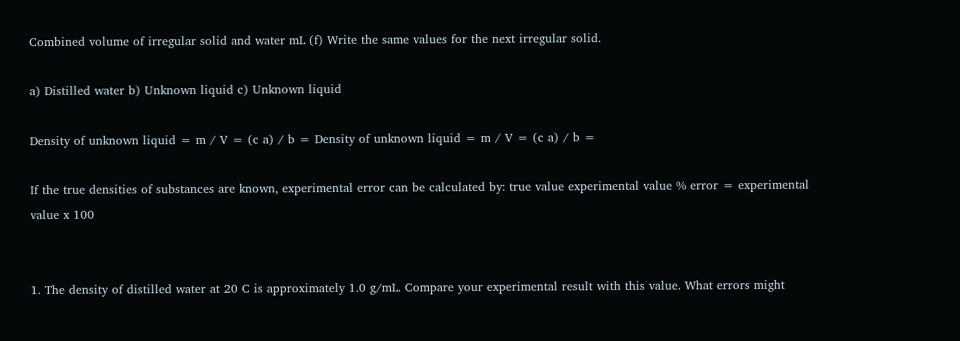Combined volume of irregular solid and water mL (f) Write the same values for the next irregular solid.

a) Distilled water b) Unknown liquid c) Unknown liquid

Density of unknown liquid = m / V = (c a) / b = Density of unknown liquid = m / V = (c a) / b =

If the true densities of substances are known, experimental error can be calculated by: true value experimental value % error = experimental value x 100


1. The density of distilled water at 20 C is approximately 1.0 g/mL. Compare your experimental result with this value. What errors might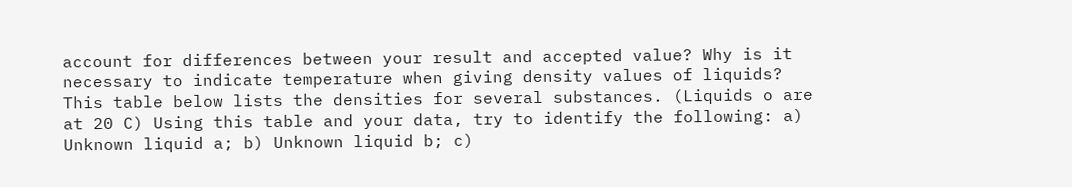account for differences between your result and accepted value? Why is it necessary to indicate temperature when giving density values of liquids? This table below lists the densities for several substances. (Liquids o are at 20 C) Using this table and your data, try to identify the following: a) Unknown liquid a; b) Unknown liquid b; c)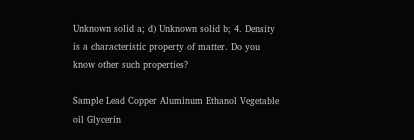Unknown solid a; d) Unknown solid b; 4. Density is a characteristic property of matter. Do you know other such properties?

Sample Lead Copper Aluminum Ethanol Vegetable oil Glycerin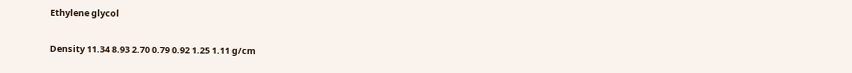Ethylene glycol

Density 11.34 8.93 2.70 0.79 0.92 1.25 1.11 g/cm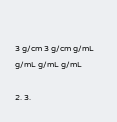3 g/cm 3 g/cm g/mL g/mL g/mL g/mL

2. 3.